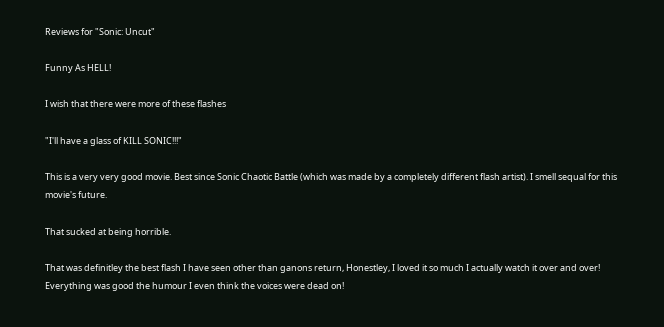Reviews for "Sonic: Uncut"

Funny As HELL!

I wish that there were more of these flashes

"I'll have a glass of KILL SONIC!!!"

This is a very very good movie. Best since Sonic Chaotic Battle (which was made by a completely different flash artist). I smell sequal for this movie's future.

That sucked at being horrible.

That was definitley the best flash I have seen other than ganons return, Honestley, I loved it so much I actually watch it over and over! Everything was good the humour I even think the voices were dead on!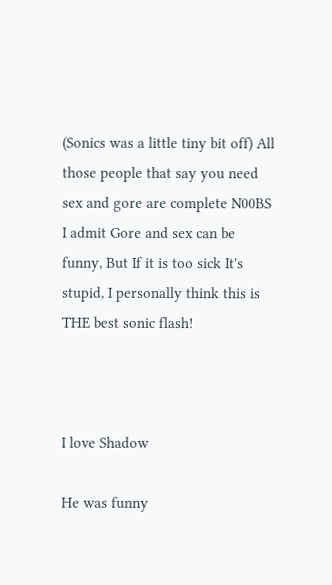(Sonics was a little tiny bit off) All those people that say you need sex and gore are complete N00BS I admit Gore and sex can be funny, But If it is too sick It's stupid, I personally think this is THE best sonic flash!



I love Shadow

He was funny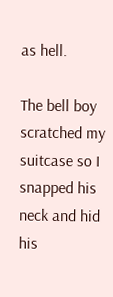as hell.

The bell boy scratched my suitcase so I snapped his neck and hid his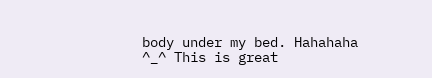body under my bed. Hahahaha ^_^ This is great